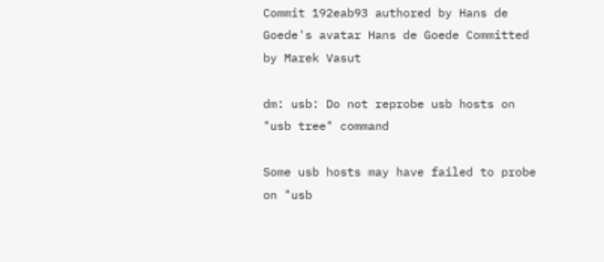Commit 192eab93 authored by Hans de Goede's avatar Hans de Goede Committed by Marek Vasut

dm: usb: Do not reprobe usb hosts on "usb tree" command

Some usb hosts may have failed to probe on "usb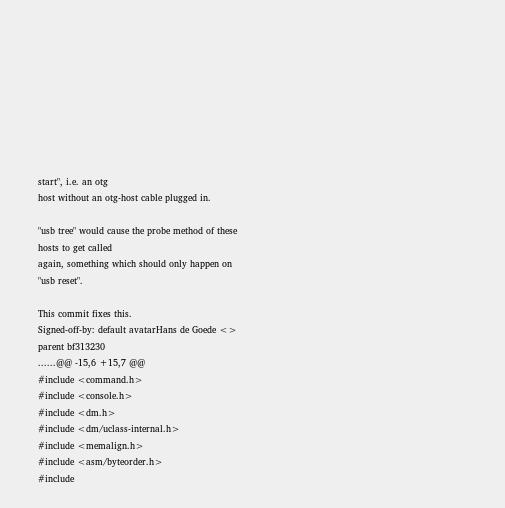start", i.e. an otg
host without an otg-host cable plugged in.

"usb tree" would cause the probe method of these hosts to get called
again, something which should only happen on "usb reset".

This commit fixes this.
Signed-off-by: default avatarHans de Goede <>
parent bf313230
......@@ -15,6 +15,7 @@
#include <command.h>
#include <console.h>
#include <dm.h>
#include <dm/uclass-internal.h>
#include <memalign.h>
#include <asm/byteorder.h>
#include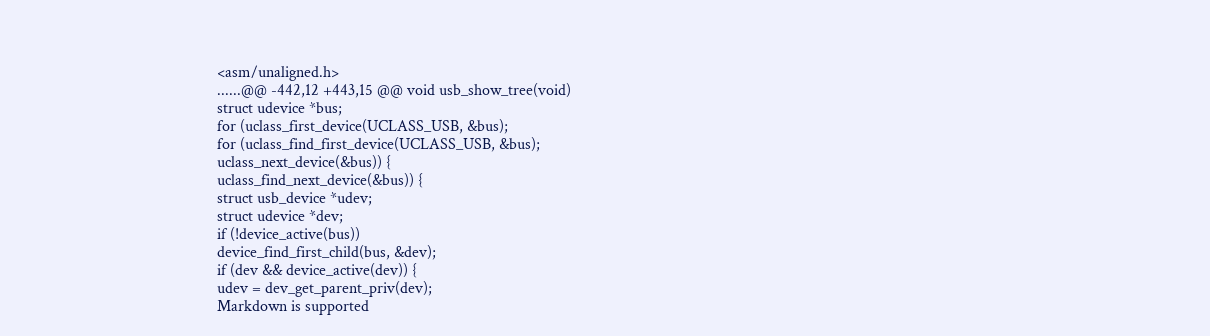<asm/unaligned.h>
......@@ -442,12 +443,15 @@ void usb_show_tree(void)
struct udevice *bus;
for (uclass_first_device(UCLASS_USB, &bus);
for (uclass_find_first_device(UCLASS_USB, &bus);
uclass_next_device(&bus)) {
uclass_find_next_device(&bus)) {
struct usb_device *udev;
struct udevice *dev;
if (!device_active(bus))
device_find_first_child(bus, &dev);
if (dev && device_active(dev)) {
udev = dev_get_parent_priv(dev);
Markdown is supported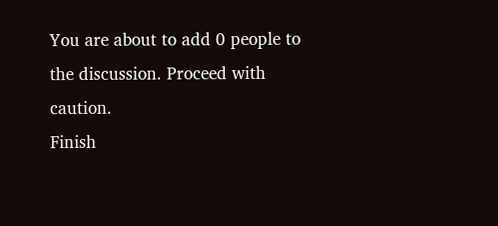You are about to add 0 people to the discussion. Proceed with caution.
Finish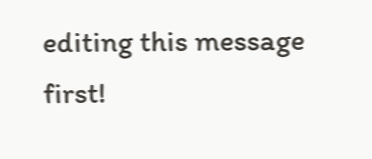editing this message first!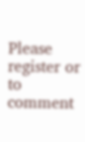Please register or to comment